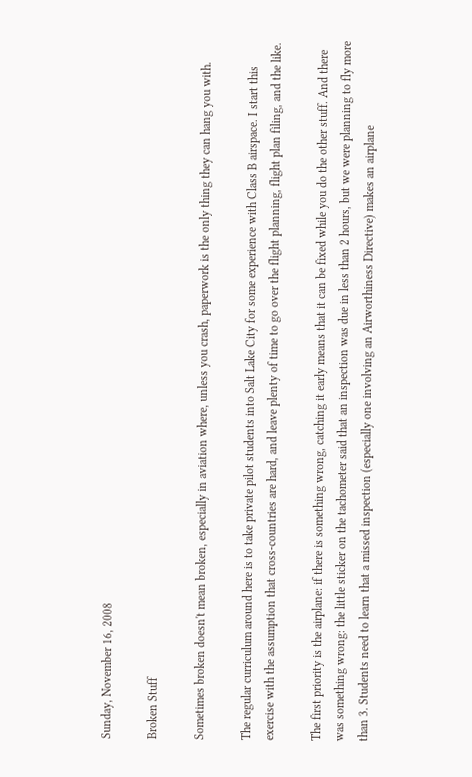Sunday, November 16, 2008

Broken Stuff

Sometimes broken doesn't mean broken, especially in aviation where, unless you crash, paperwork is the only thing they can hang you with.

The regular curriculum around here is to take private pilot students into Salt Lake City for some experience with Class B airspace. I start this exercise with the assumption that cross-countries are hard, and leave plenty of time to go over the flight planning, flight plan filing, and the like.

The first priority is the airplane: if there is something wrong, catching it early means that it can be fixed while you do the other stuff. And there was something wrong: the little sticker on the tachometer said that an inspection was due in less than 2 hours, but we were planning to fly more than 3. Students need to learn that a missed inspection (especially one involving an Airworthiness Directive) makes an airplane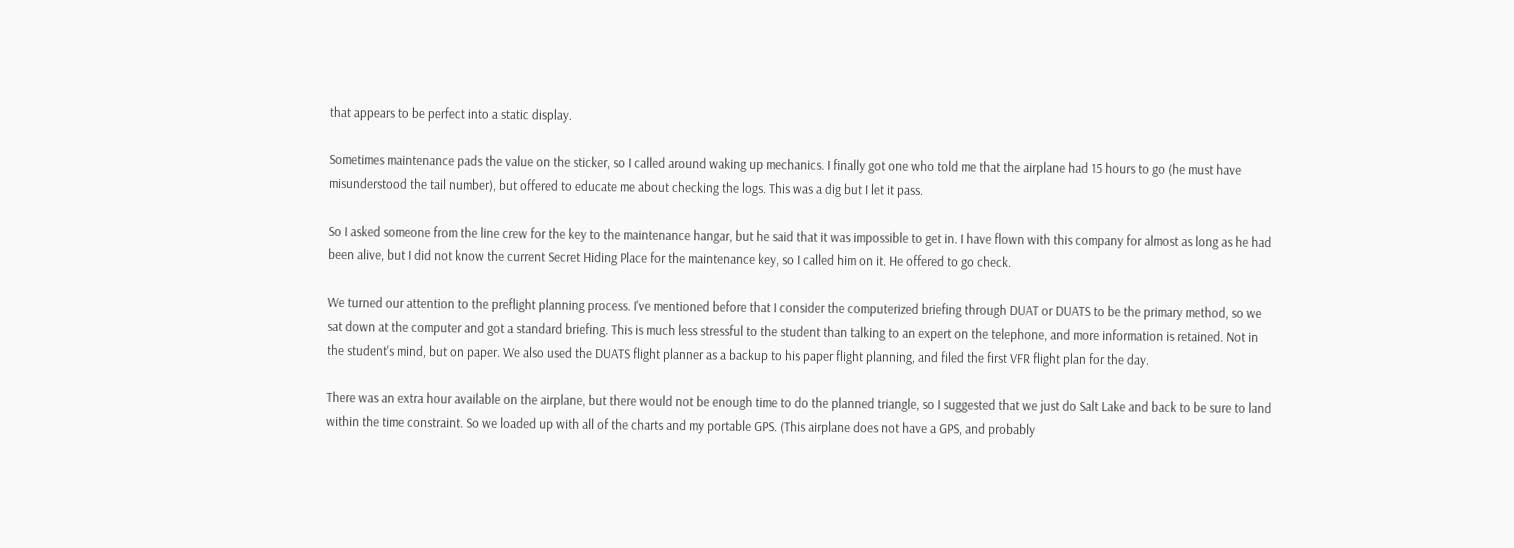that appears to be perfect into a static display.

Sometimes maintenance pads the value on the sticker, so I called around waking up mechanics. I finally got one who told me that the airplane had 15 hours to go (he must have misunderstood the tail number), but offered to educate me about checking the logs. This was a dig but I let it pass.

So I asked someone from the line crew for the key to the maintenance hangar, but he said that it was impossible to get in. I have flown with this company for almost as long as he had been alive, but I did not know the current Secret Hiding Place for the maintenance key, so I called him on it. He offered to go check.

We turned our attention to the preflight planning process. I've mentioned before that I consider the computerized briefing through DUAT or DUATS to be the primary method, so we sat down at the computer and got a standard briefing. This is much less stressful to the student than talking to an expert on the telephone, and more information is retained. Not in the student's mind, but on paper. We also used the DUATS flight planner as a backup to his paper flight planning, and filed the first VFR flight plan for the day.

There was an extra hour available on the airplane, but there would not be enough time to do the planned triangle, so I suggested that we just do Salt Lake and back to be sure to land within the time constraint. So we loaded up with all of the charts and my portable GPS. (This airplane does not have a GPS, and probably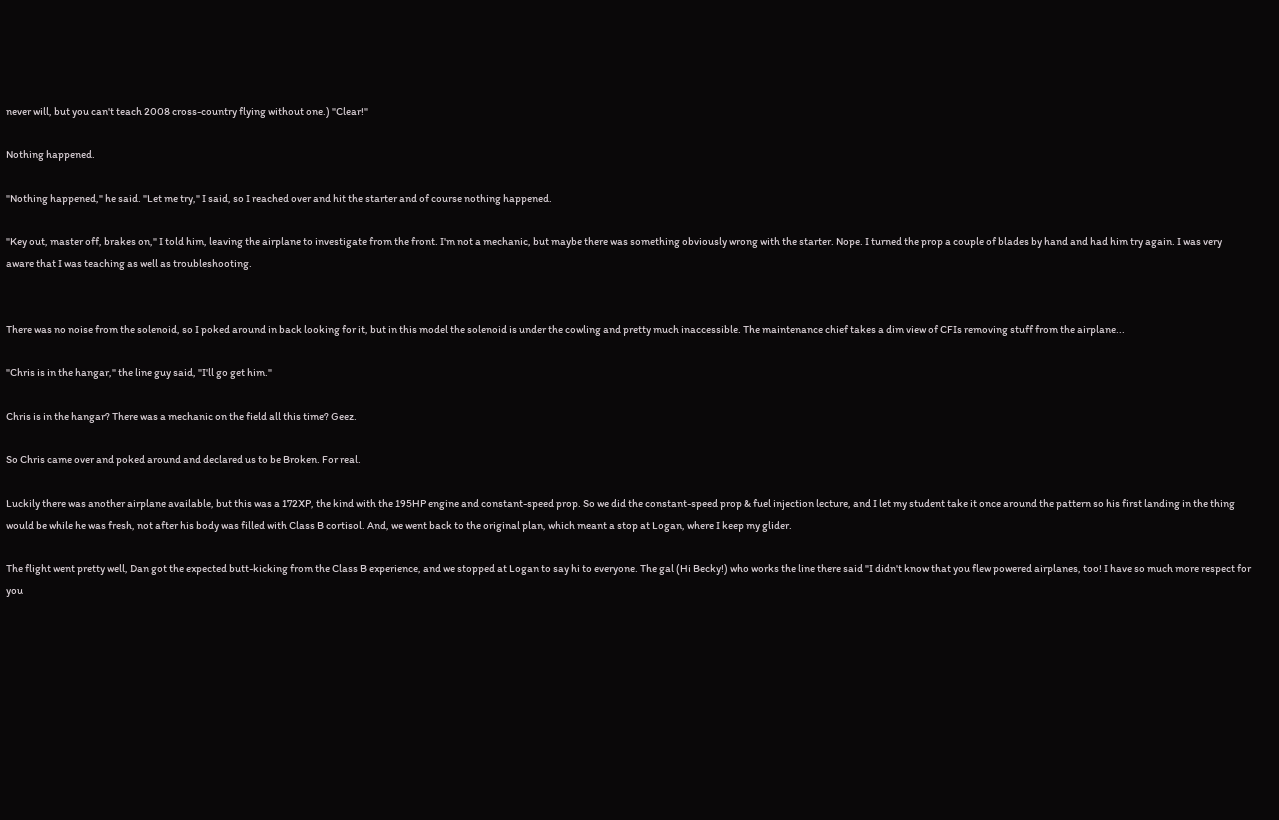never will, but you can't teach 2008 cross-country flying without one.) "Clear!"

Nothing happened.

"Nothing happened," he said. "Let me try," I said, so I reached over and hit the starter and of course nothing happened.

"Key out, master off, brakes on," I told him, leaving the airplane to investigate from the front. I'm not a mechanic, but maybe there was something obviously wrong with the starter. Nope. I turned the prop a couple of blades by hand and had him try again. I was very aware that I was teaching as well as troubleshooting.


There was no noise from the solenoid, so I poked around in back looking for it, but in this model the solenoid is under the cowling and pretty much inaccessible. The maintenance chief takes a dim view of CFIs removing stuff from the airplane...

"Chris is in the hangar," the line guy said, "I'll go get him."

Chris is in the hangar? There was a mechanic on the field all this time? Geez.

So Chris came over and poked around and declared us to be Broken. For real.

Luckily there was another airplane available, but this was a 172XP, the kind with the 195HP engine and constant-speed prop. So we did the constant-speed prop & fuel injection lecture, and I let my student take it once around the pattern so his first landing in the thing would be while he was fresh, not after his body was filled with Class B cortisol. And, we went back to the original plan, which meant a stop at Logan, where I keep my glider.

The flight went pretty well, Dan got the expected butt-kicking from the Class B experience, and we stopped at Logan to say hi to everyone. The gal (Hi Becky!) who works the line there said "I didn't know that you flew powered airplanes, too! I have so much more respect for you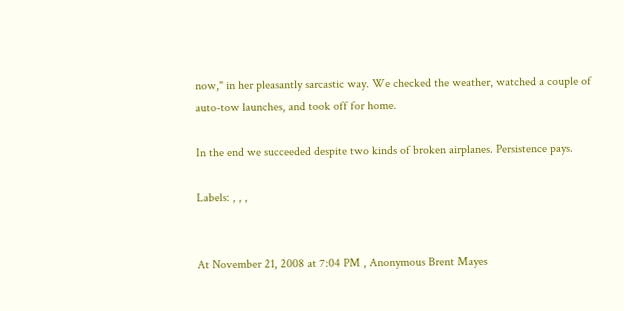now," in her pleasantly sarcastic way. We checked the weather, watched a couple of auto-tow launches, and took off for home.

In the end we succeeded despite two kinds of broken airplanes. Persistence pays.

Labels: , , ,


At November 21, 2008 at 7:04 PM , Anonymous Brent Mayes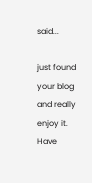said...

just found your blog and really enjoy it. Have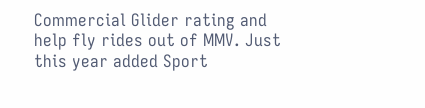Commercial Glider rating and help fly rides out of MMV. Just this year added Sport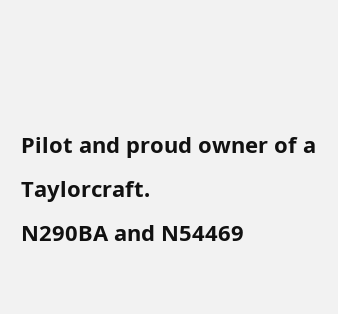Pilot and proud owner of a Taylorcraft.
N290BA and N54469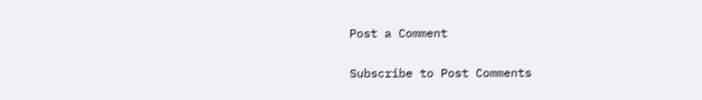Post a Comment

Subscribe to Post Comments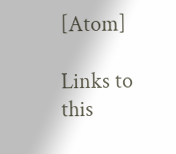[Atom]

Links to this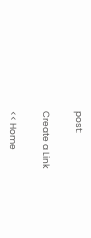post:

Create a Link

<< Home